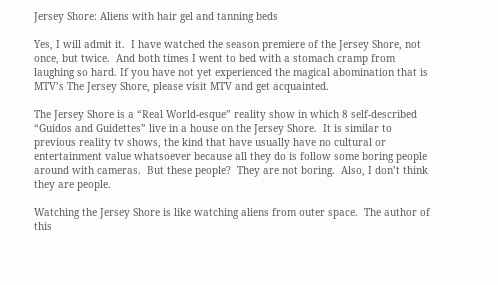Jersey Shore: Aliens with hair gel and tanning beds

Yes, I will admit it.  I have watched the season premiere of the Jersey Shore, not once, but twice.  And both times I went to bed with a stomach cramp from laughing so hard. If you have not yet experienced the magical abomination that is MTV’s The Jersey Shore, please visit MTV and get acquainted.

The Jersey Shore is a “Real World-esque” reality show in which 8 self-described “Guidos and Guidettes” live in a house on the Jersey Shore.  It is similar to previous reality tv shows, the kind that have usually have no cultural or entertainment value whatsoever because all they do is follow some boring people around with cameras.  But these people?  They are not boring.  Also, I don’t think they are people.

Watching the Jersey Shore is like watching aliens from outer space.  The author of this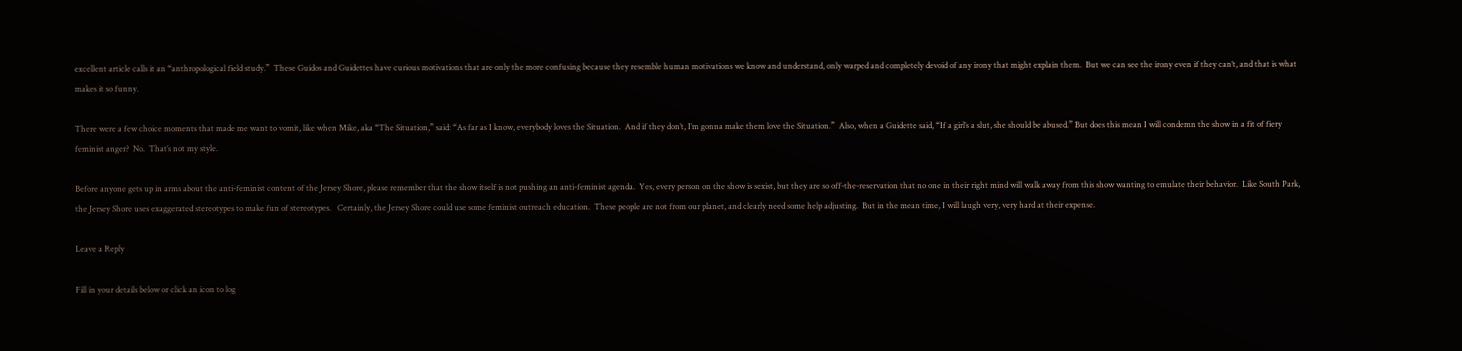excellent article calls it an “anthropological field study.”  These Guidos and Guidettes have curious motivations that are only the more confusing because they resemble human motivations we know and understand, only warped and completely devoid of any irony that might explain them.  But we can see the irony even if they can’t, and that is what makes it so funny.

There were a few choice moments that made me want to vomit, like when Mike, aka “The Situation,” said: “As far as I know, everybody loves the Situation.  And if they don’t, I’m gonna make them love the Situation.”  Also, when a Guidette said, “If a girl’s a slut, she should be abused.” But does this mean I will condemn the show in a fit of fiery feminist anger?  No.  That’s not my style.

Before anyone gets up in arms about the anti-feminist content of the Jersey Shore, please remember that the show itself is not pushing an anti-feminist agenda.  Yes, every person on the show is sexist, but they are so off-the-reservation that no one in their right mind will walk away from this show wanting to emulate their behavior.  Like South Park, the Jersey Shore uses exaggerated stereotypes to make fun of stereotypes.   Certainly, the Jersey Shore could use some feminist outreach education.  These people are not from our planet, and clearly need some help adjusting.  But in the mean time, I will laugh very, very hard at their expense.

Leave a Reply

Fill in your details below or click an icon to log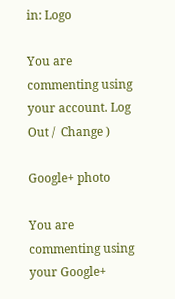in: Logo

You are commenting using your account. Log Out /  Change )

Google+ photo

You are commenting using your Google+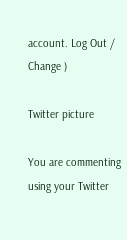account. Log Out /  Change )

Twitter picture

You are commenting using your Twitter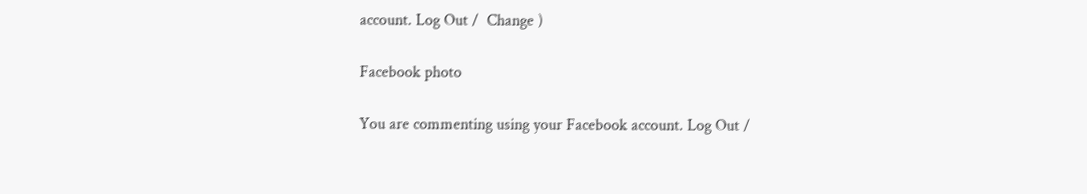account. Log Out /  Change )

Facebook photo

You are commenting using your Facebook account. Log Out /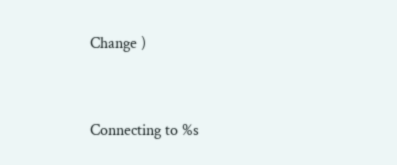Change )


Connecting to %s